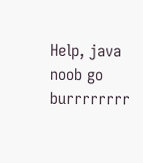Help, java noob go burrrrrrrr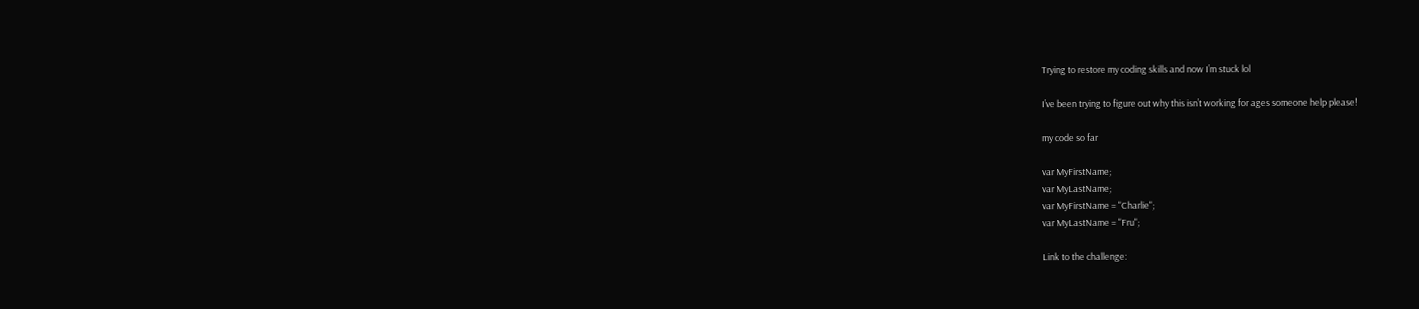Trying to restore my coding skills and now I’m stuck lol

I’ve been trying to figure out why this isn’t working for ages someone help please!

my code so far

var MyFirstName;
var MyLastName;
var MyFirstName = "Charlie";
var MyLastName = "Fru";

Link to the challenge: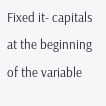Fixed it- capitals at the beginning of the variable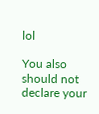lol

You also should not declare your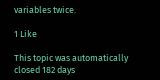variables twice.

1 Like

This topic was automatically closed 182 days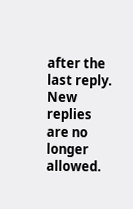after the last reply. New replies are no longer allowed.